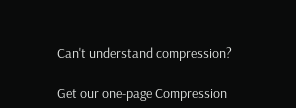Can't understand compression?

Get our one-page Compression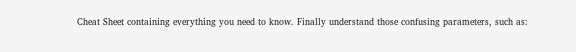Cheat Sheet containing everything you need to know. Finally understand those confusing parameters, such as: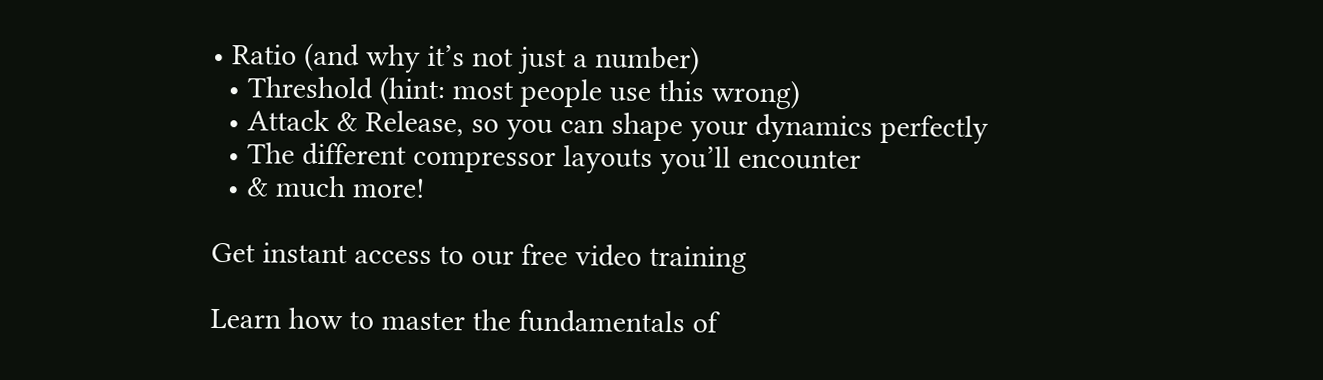• Ratio (and why it’s not just a number)
  • Threshold (hint: most people use this wrong)
  • Attack & Release, so you can shape your dynamics perfectly
  • The different compressor layouts you’ll encounter
  • & much more!

Get instant access to our free video training

Learn how to master the fundamentals of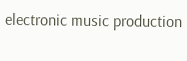electronic music production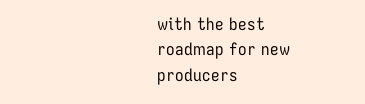with the best roadmap for new producers